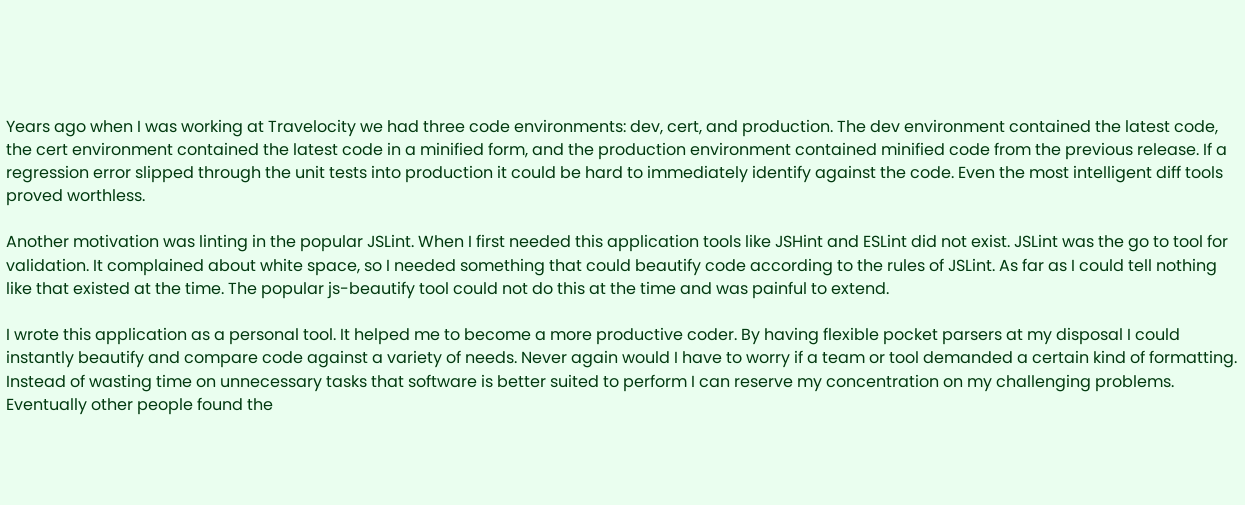Years ago when I was working at Travelocity we had three code environments: dev, cert, and production. The dev environment contained the latest code, the cert environment contained the latest code in a minified form, and the production environment contained minified code from the previous release. If a regression error slipped through the unit tests into production it could be hard to immediately identify against the code. Even the most intelligent diff tools proved worthless.

Another motivation was linting in the popular JSLint. When I first needed this application tools like JSHint and ESLint did not exist. JSLint was the go to tool for validation. It complained about white space, so I needed something that could beautify code according to the rules of JSLint. As far as I could tell nothing like that existed at the time. The popular js-beautify tool could not do this at the time and was painful to extend.

I wrote this application as a personal tool. It helped me to become a more productive coder. By having flexible pocket parsers at my disposal I could instantly beautify and compare code against a variety of needs. Never again would I have to worry if a team or tool demanded a certain kind of formatting. Instead of wasting time on unnecessary tasks that software is better suited to perform I can reserve my concentration on my challenging problems. Eventually other people found the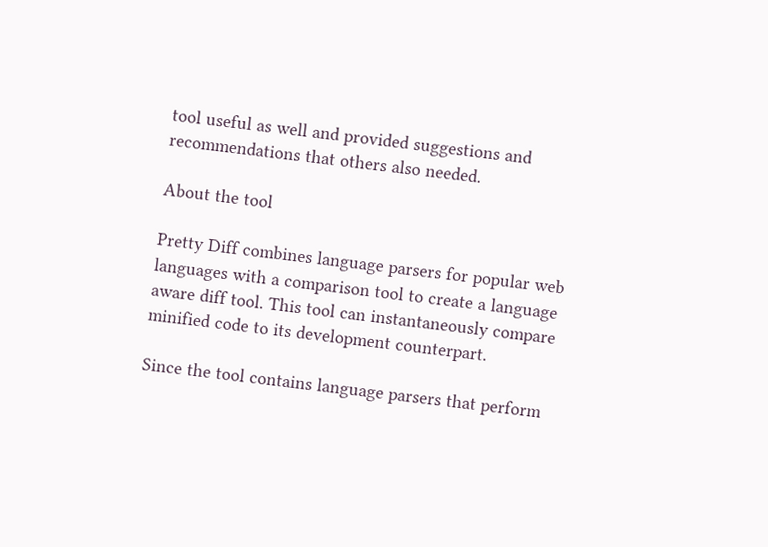tool useful as well and provided suggestions and recommendations that others also needed.

About the tool

Pretty Diff combines language parsers for popular web languages with a comparison tool to create a language aware diff tool. This tool can instantaneously compare minified code to its development counterpart.

Since the tool contains language parsers that perform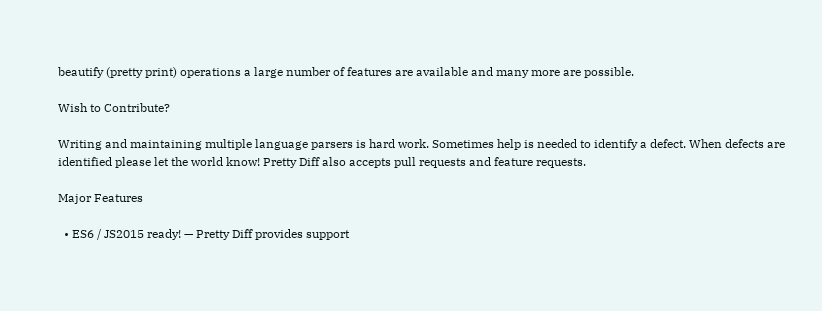beautify (pretty print) operations a large number of features are available and many more are possible.

Wish to Contribute?

Writing and maintaining multiple language parsers is hard work. Sometimes help is needed to identify a defect. When defects are identified please let the world know! Pretty Diff also accepts pull requests and feature requests.

Major Features

  • ES6 / JS2015 ready! — Pretty Diff provides support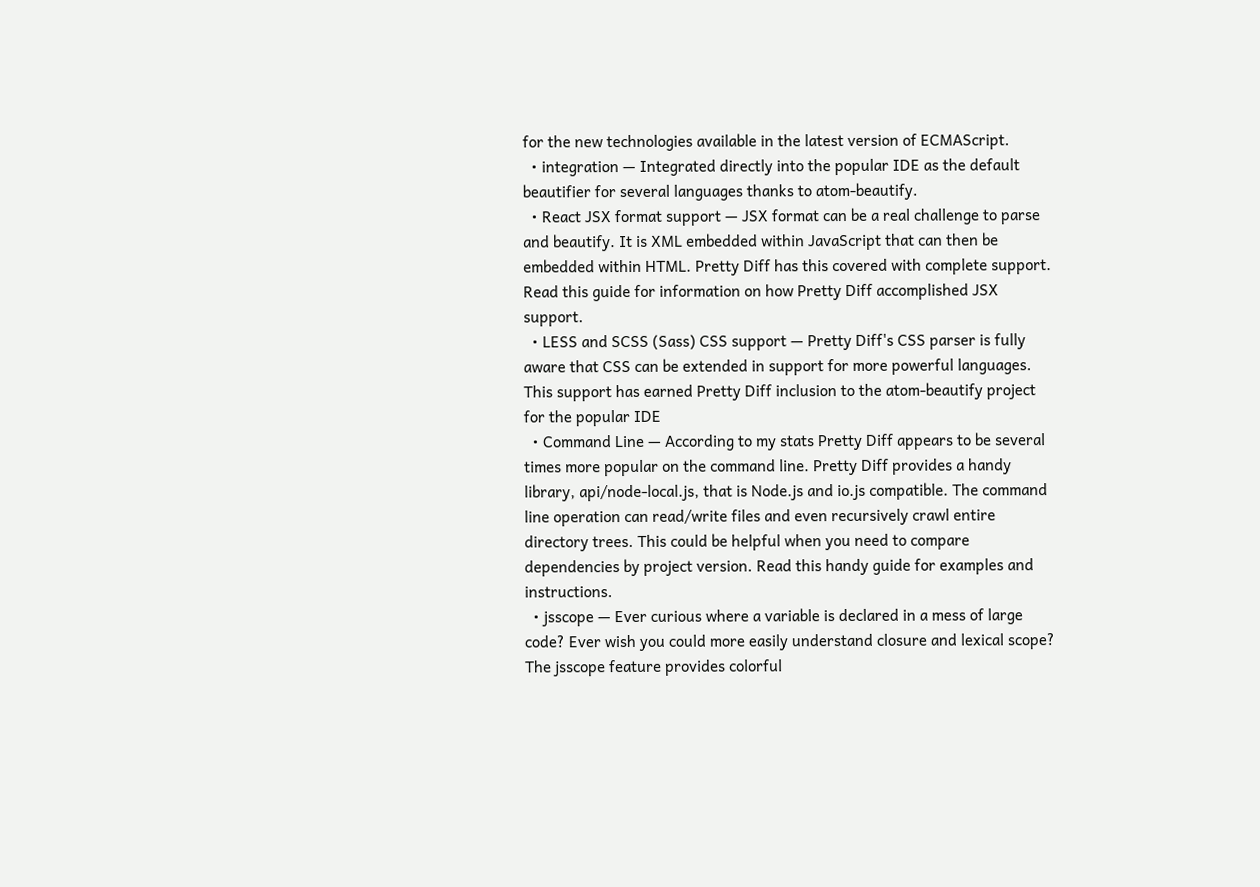for the new technologies available in the latest version of ECMAScript.
  • integration — Integrated directly into the popular IDE as the default beautifier for several languages thanks to atom-beautify.
  • React JSX format support — JSX format can be a real challenge to parse and beautify. It is XML embedded within JavaScript that can then be embedded within HTML. Pretty Diff has this covered with complete support. Read this guide for information on how Pretty Diff accomplished JSX support.
  • LESS and SCSS (Sass) CSS support — Pretty Diff's CSS parser is fully aware that CSS can be extended in support for more powerful languages. This support has earned Pretty Diff inclusion to the atom-beautify project for the popular IDE
  • Command Line — According to my stats Pretty Diff appears to be several times more popular on the command line. Pretty Diff provides a handy library, api/node-local.js, that is Node.js and io.js compatible. The command line operation can read/write files and even recursively crawl entire directory trees. This could be helpful when you need to compare dependencies by project version. Read this handy guide for examples and instructions.
  • jsscope — Ever curious where a variable is declared in a mess of large code? Ever wish you could more easily understand closure and lexical scope? The jsscope feature provides colorful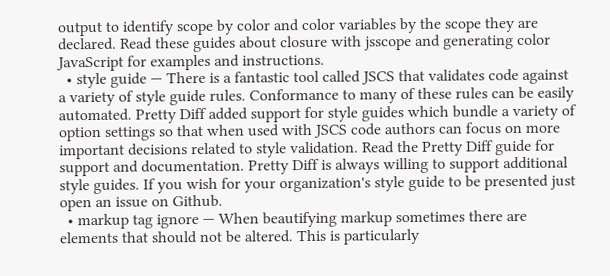output to identify scope by color and color variables by the scope they are declared. Read these guides about closure with jsscope and generating color JavaScript for examples and instructions.
  • style guide — There is a fantastic tool called JSCS that validates code against a variety of style guide rules. Conformance to many of these rules can be easily automated. Pretty Diff added support for style guides which bundle a variety of option settings so that when used with JSCS code authors can focus on more important decisions related to style validation. Read the Pretty Diff guide for support and documentation. Pretty Diff is always willing to support additional style guides. If you wish for your organization's style guide to be presented just open an issue on Github.
  • markup tag ignore — When beautifying markup sometimes there are elements that should not be altered. This is particularly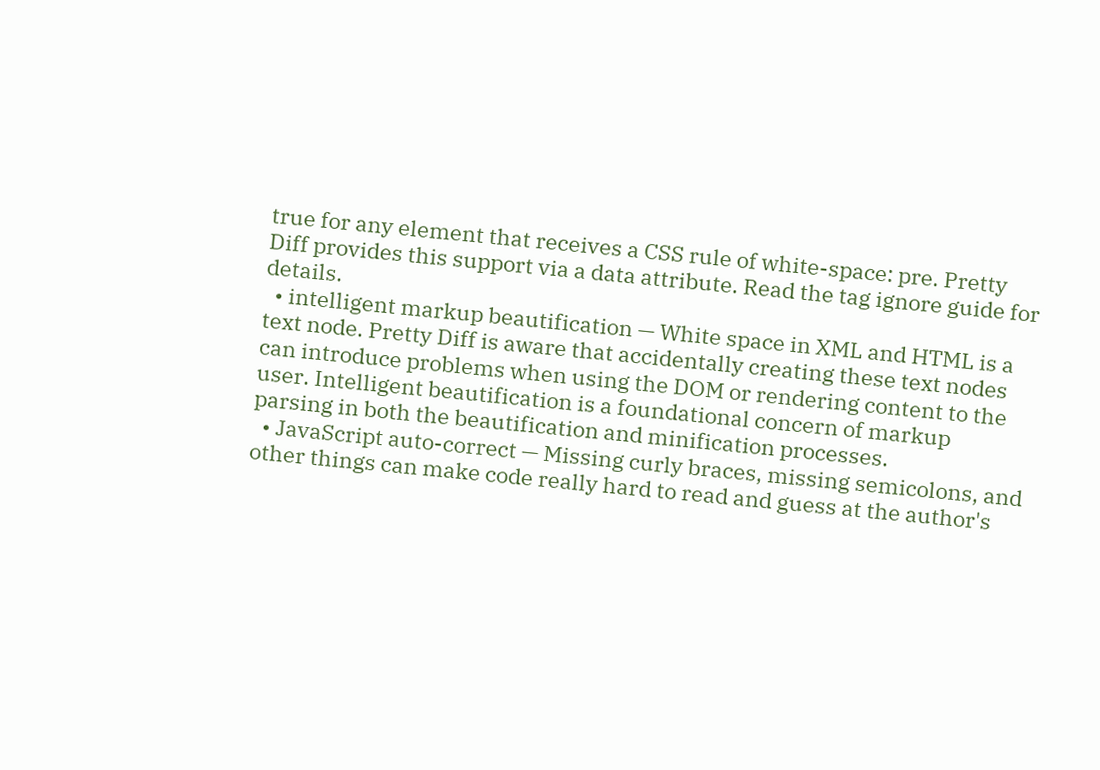true for any element that receives a CSS rule of white-space: pre. Pretty Diff provides this support via a data attribute. Read the tag ignore guide for details.
  • intelligent markup beautification — White space in XML and HTML is a text node. Pretty Diff is aware that accidentally creating these text nodes can introduce problems when using the DOM or rendering content to the user. Intelligent beautification is a foundational concern of markup parsing in both the beautification and minification processes.
  • JavaScript auto-correct — Missing curly braces, missing semicolons, and other things can make code really hard to read and guess at the author's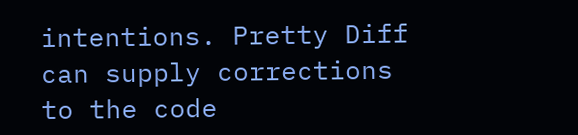intentions. Pretty Diff can supply corrections to the code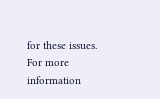for these issues. For more information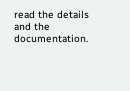read the details and the documentation.